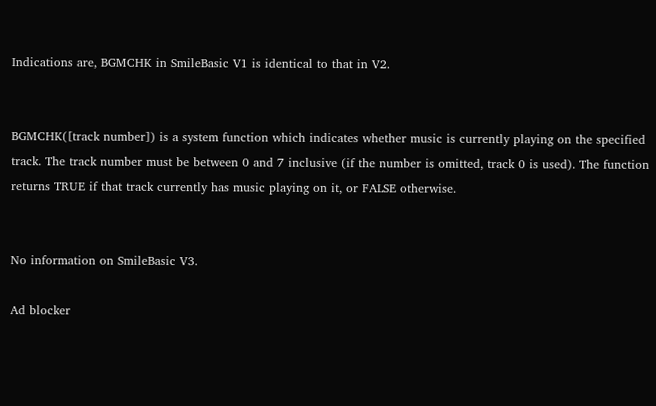Indications are, BGMCHK in SmileBasic V1 is identical to that in V2.


BGMCHK([track number]) is a system function which indicates whether music is currently playing on the specified track. The track number must be between 0 and 7 inclusive (if the number is omitted, track 0 is used). The function returns TRUE if that track currently has music playing on it, or FALSE otherwise.


No information on SmileBasic V3.

Ad blocker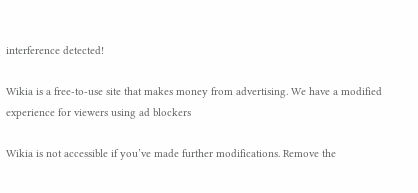interference detected!

Wikia is a free-to-use site that makes money from advertising. We have a modified experience for viewers using ad blockers

Wikia is not accessible if you’ve made further modifications. Remove the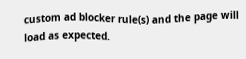custom ad blocker rule(s) and the page will load as expected.